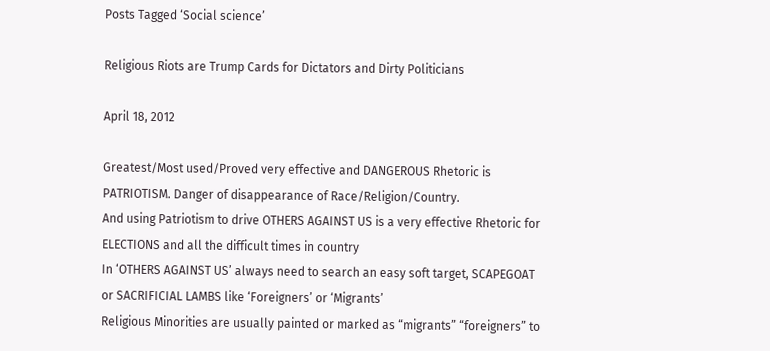Posts Tagged ‘Social science’

Religious Riots are Trump Cards for Dictators and Dirty Politicians

April 18, 2012

Greatest/Most used/Proved very effective and DANGEROUS Rhetoric is PATRIOTISM. Danger of disappearance of Race/Religion/Country.
And using Patriotism to drive OTHERS AGAINST US is a very effective Rhetoric for ELECTIONS and all the difficult times in country
In ‘OTHERS AGAINST US’ always need to search an easy soft target, SCAPEGOAT or SACRIFICIAL LAMBS like ‘Foreigners’ or ‘Migrants’
Religious Minorities are usually painted or marked as “migrants” “foreigners” to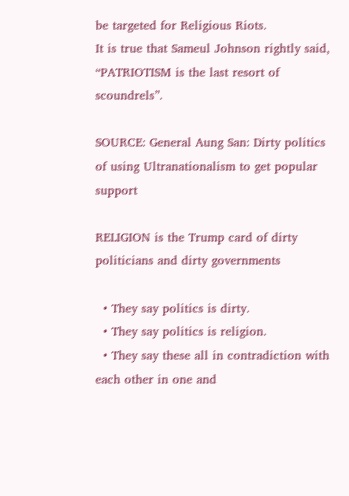be targeted for Religious Riots.
It is true that Sameul Johnson rightly said, “PATRIOTISM is the last resort of scoundrels”.

SOURCE: General Aung San: Dirty politics of using Ultranationalism to get popular support

RELIGION is the Trump card of dirty politicians and dirty governments

  • They say politics is dirty.
  • They say politics is religion.
  • They say these all in contradiction with each other in one and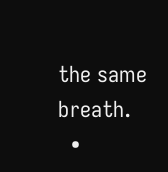the same breath.
  •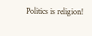Politics is religion!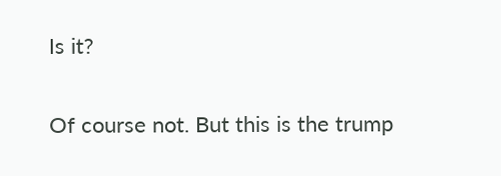Is it?

Of course not. But this is the trump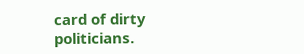card of dirty politicians.